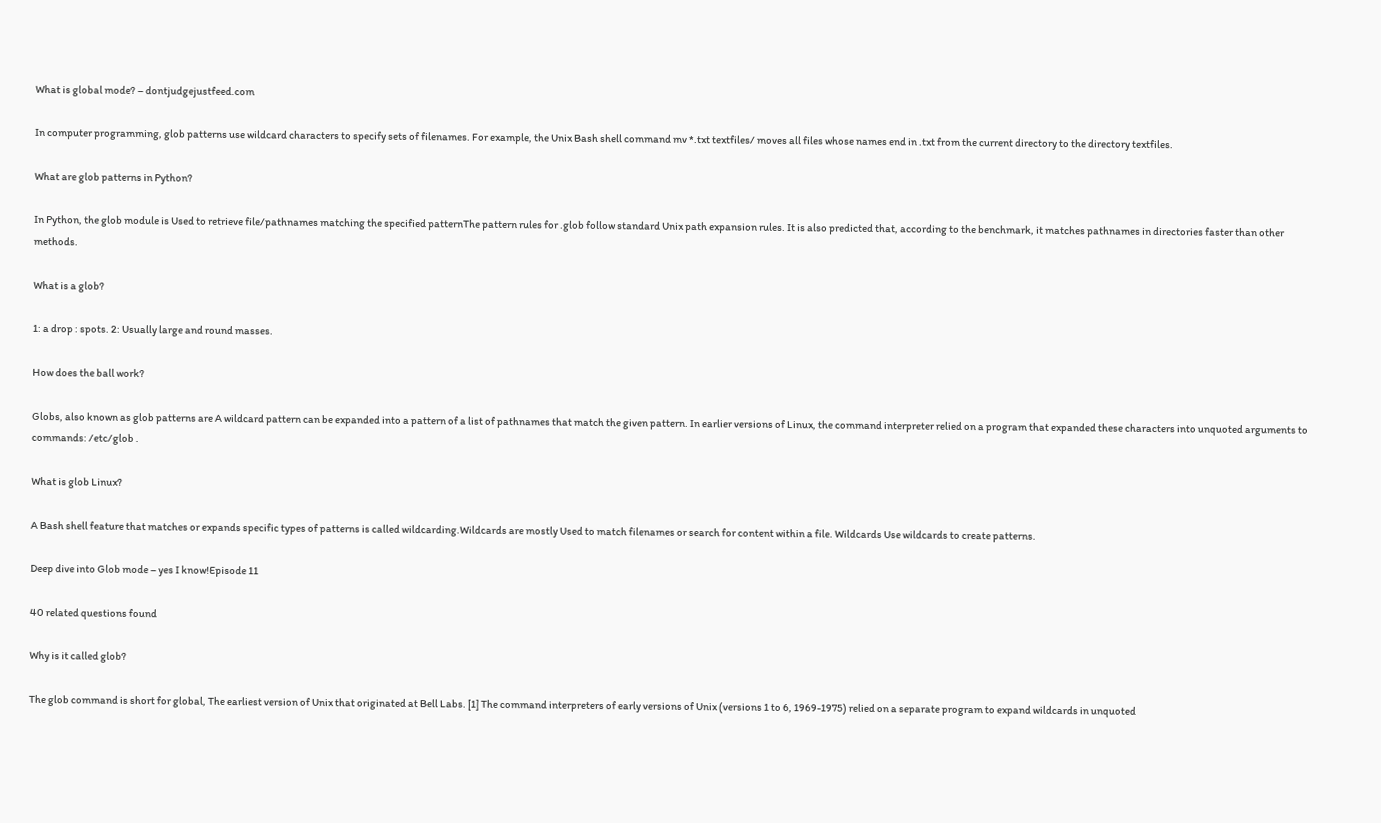What is global mode? – dontjudgejustfeed.com

In computer programming, glob patterns use wildcard characters to specify sets of filenames. For example, the Unix Bash shell command mv *.txt textfiles/ moves all files whose names end in .txt from the current directory to the directory textfiles.

What are glob patterns in Python?

In Python, the glob module is Used to retrieve file/pathnames matching the specified patternThe pattern rules for .glob follow standard Unix path expansion rules. It is also predicted that, according to the benchmark, it matches pathnames in directories faster than other methods.

What is a glob?

1: a drop : spots. 2: Usually large and round masses.

How does the ball work?

Globs, also known as glob patterns are A wildcard pattern can be expanded into a pattern of a list of pathnames that match the given pattern. In earlier versions of Linux, the command interpreter relied on a program that expanded these characters into unquoted arguments to commands: /etc/glob .

What is glob Linux?

A Bash shell feature that matches or expands specific types of patterns is called wildcarding.Wildcards are mostly Used to match filenames or search for content within a file. Wildcards Use wildcards to create patterns.

Deep dive into Glob mode – yes I know!Episode 11

40 related questions found

Why is it called glob?

The glob command is short for global, The earliest version of Unix that originated at Bell Labs. [1] The command interpreters of early versions of Unix (versions 1 to 6, 1969-1975) relied on a separate program to expand wildcards in unquoted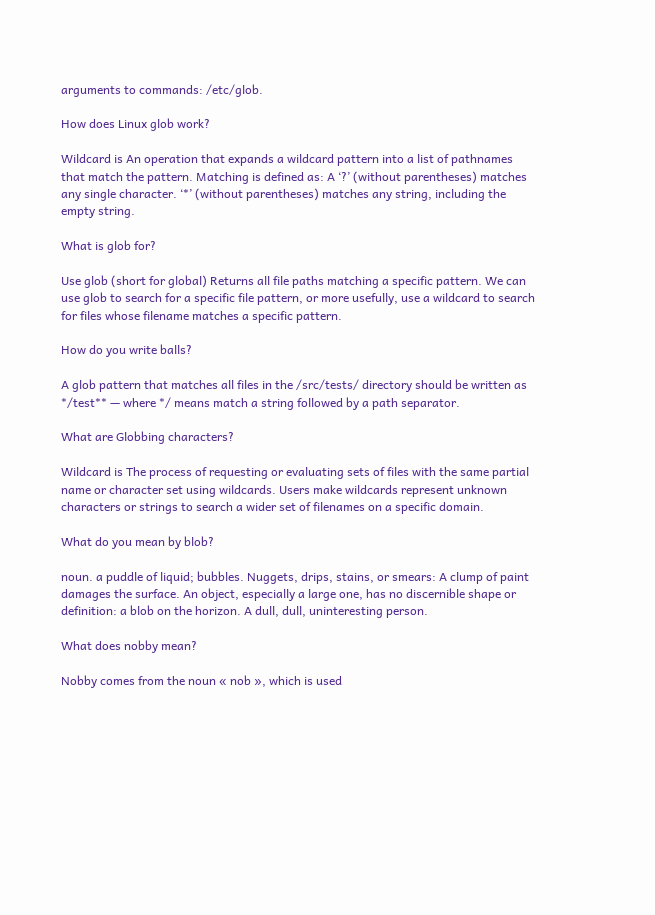arguments to commands: /etc/glob.

How does Linux glob work?

Wildcard is An operation that expands a wildcard pattern into a list of pathnames that match the pattern. Matching is defined as: A ‘?’ (without parentheses) matches any single character. ‘*’ (without parentheses) matches any string, including the empty string.

What is glob for?

Use glob (short for global) Returns all file paths matching a specific pattern. We can use glob to search for a specific file pattern, or more usefully, use a wildcard to search for files whose filename matches a specific pattern.

How do you write balls?

A glob pattern that matches all files in the /src/tests/ directory should be written as */test** — where */ means match a string followed by a path separator.

What are Globbing characters?

Wildcard is The process of requesting or evaluating sets of files with the same partial name or character set using wildcards. Users make wildcards represent unknown characters or strings to search a wider set of filenames on a specific domain.

What do you mean by blob?

noun. a puddle of liquid; bubbles. Nuggets, drips, stains, or smears: A clump of paint damages the surface. An object, especially a large one, has no discernible shape or definition: a blob on the horizon. A dull, dull, uninteresting person.

What does nobby mean?

Nobby comes from the noun « nob », which is used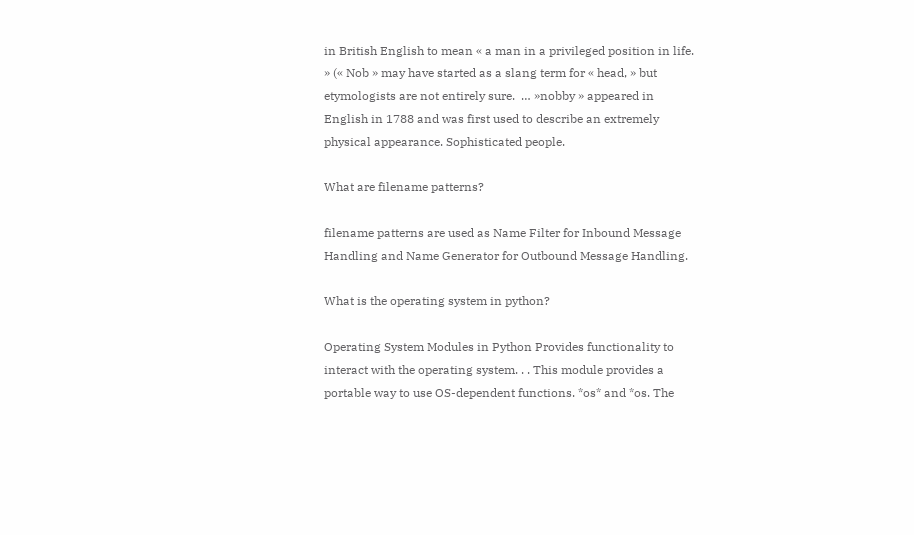in British English to mean « a man in a privileged position in life. » (« Nob » may have started as a slang term for « head, » but etymologists are not entirely sure.  … »nobby » appeared in English in 1788 and was first used to describe an extremely physical appearance. Sophisticated people.

What are filename patterns?

filename patterns are used as Name Filter for Inbound Message Handling and Name Generator for Outbound Message Handling.

What is the operating system in python?

Operating System Modules in Python Provides functionality to interact with the operating system. . . This module provides a portable way to use OS-dependent functions. *os* and *os. The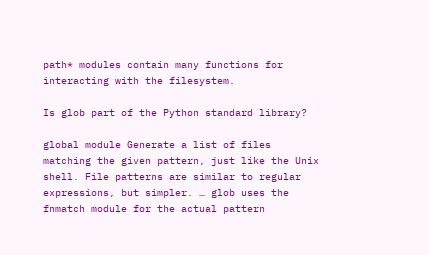path* modules contain many functions for interacting with the filesystem.

Is glob part of the Python standard library?

global module Generate a list of files matching the given pattern, just like the Unix shell. File patterns are similar to regular expressions, but simpler. … glob uses the fnmatch module for the actual pattern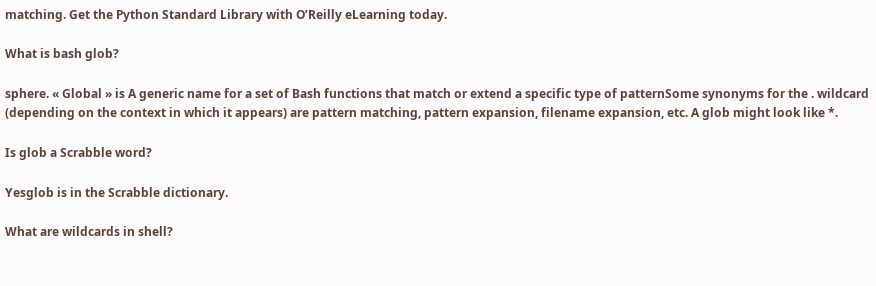matching. Get the Python Standard Library with O’Reilly eLearning today.

What is bash glob?

sphere. « Global » is A generic name for a set of Bash functions that match or extend a specific type of patternSome synonyms for the . wildcard (depending on the context in which it appears) are pattern matching, pattern expansion, filename expansion, etc. A glob might look like *.

Is glob a Scrabble word?

Yesglob is in the Scrabble dictionary.

What are wildcards in shell?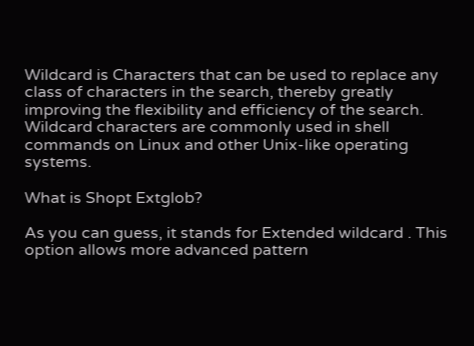Wildcard is Characters that can be used to replace any class of characters in the search, thereby greatly improving the flexibility and efficiency of the search. Wildcard characters are commonly used in shell commands on Linux and other Unix-like operating systems.

What is Shopt Extglob?

As you can guess, it stands for Extended wildcard . This option allows more advanced pattern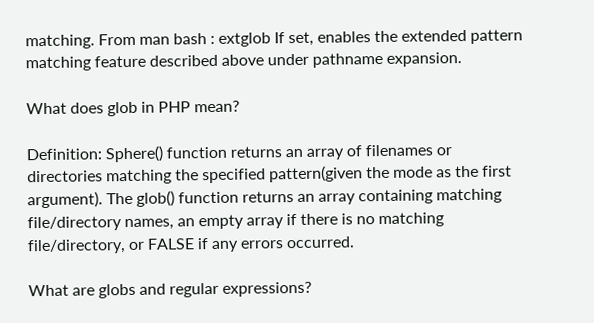matching. From man bash : extglob If set, enables the extended pattern matching feature described above under pathname expansion.

What does glob in PHP mean?

Definition: Sphere() function returns an array of filenames or directories matching the specified pattern(given the mode as the first argument). The glob() function returns an array containing matching file/directory names, an empty array if there is no matching file/directory, or FALSE if any errors occurred.

What are globs and regular expressions?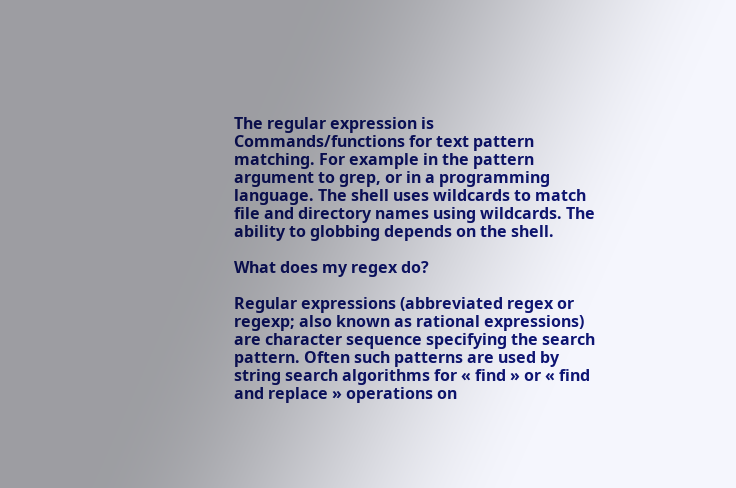The regular expression is Commands/functions for text pattern matching. For example in the pattern argument to grep, or in a programming language. The shell uses wildcards to match file and directory names using wildcards. The ability to globbing depends on the shell.

What does my regex do?

Regular expressions (abbreviated regex or regexp; also known as rational expressions) are character sequence specifying the search pattern. Often such patterns are used by string search algorithms for « find » or « find and replace » operations on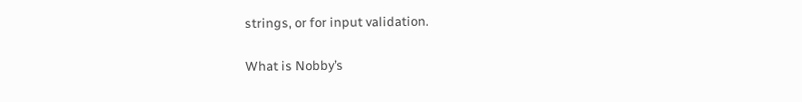strings, or for input validation.

What is Nobby’s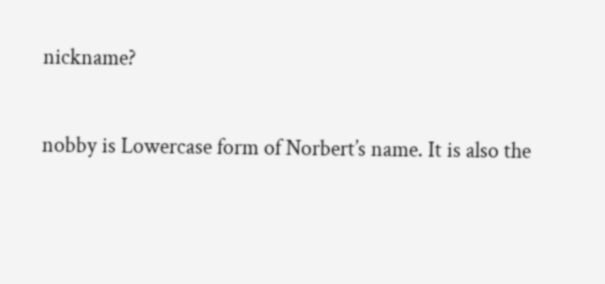nickname?

nobby is Lowercase form of Norbert’s name. It is also the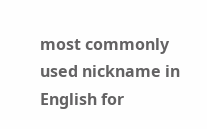most commonly used nickname in English for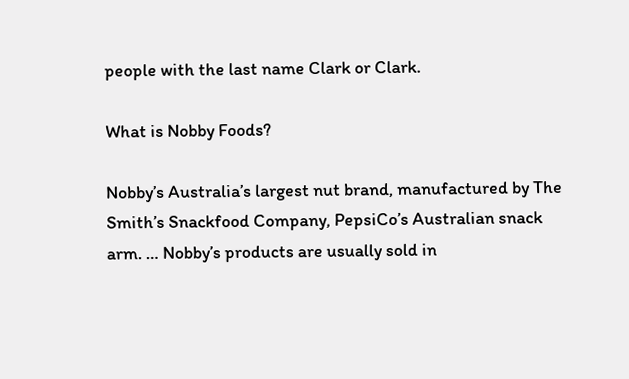people with the last name Clark or Clark.

What is Nobby Foods?

Nobby’s Australia’s largest nut brand, manufactured by The Smith’s Snackfood Company, PepsiCo’s Australian snack arm. … Nobby’s products are usually sold in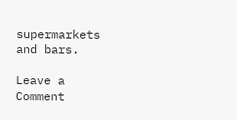supermarkets and bars.

Leave a Comment